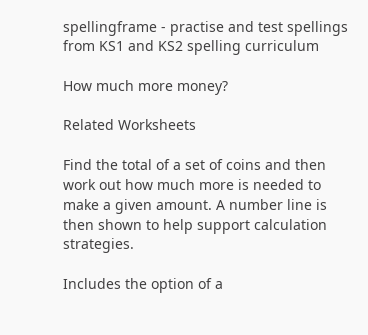spellingframe - practise and test spellings from KS1 and KS2 spelling curriculum

How much more money?

Related Worksheets

Find the total of a set of coins and then work out how much more is needed to make a given amount. A number line is then shown to help support calculation strategies.

Includes the option of a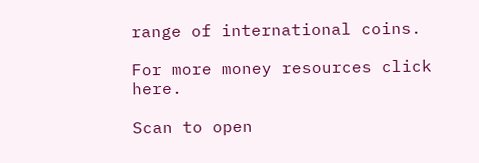range of international coins.

For more money resources click here.

Scan to open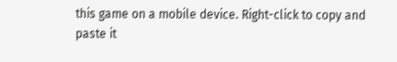this game on a mobile device. Right-click to copy and paste it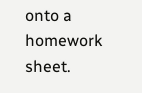onto a homework sheet.